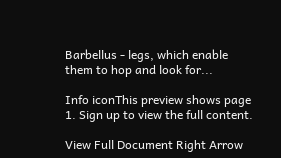Barbellus - legs, which enable them to hop and look for...

Info iconThis preview shows page 1. Sign up to view the full content.

View Full Document Right Arrow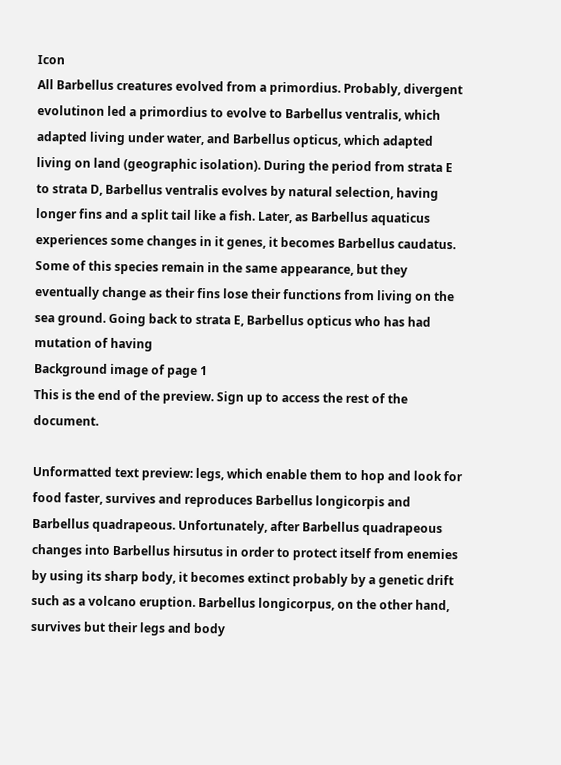Icon
All Barbellus creatures evolved from a primordius. Probably, divergent evolutinon led a primordius to evolve to Barbellus ventralis, which adapted living under water, and Barbellus opticus, which adapted living on land (geographic isolation). During the period from strata E to strata D, Barbellus ventralis evolves by natural selection, having longer fins and a split tail like a fish. Later, as Barbellus aquaticus experiences some changes in it genes, it becomes Barbellus caudatus. Some of this species remain in the same appearance, but they eventually change as their fins lose their functions from living on the sea ground. Going back to strata E, Barbellus opticus who has had mutation of having
Background image of page 1
This is the end of the preview. Sign up to access the rest of the document.

Unformatted text preview: legs, which enable them to hop and look for food faster, survives and reproduces Barbellus longicorpis and Barbellus quadrapeous. Unfortunately, after Barbellus quadrapeous changes into Barbellus hirsutus in order to protect itself from enemies by using its sharp body, it becomes extinct probably by a genetic drift such as a volcano eruption. Barbellus longicorpus, on the other hand, survives but their legs and body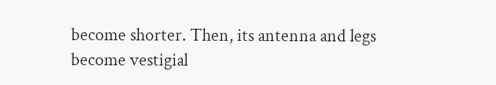become shorter. Then, its antenna and legs become vestigial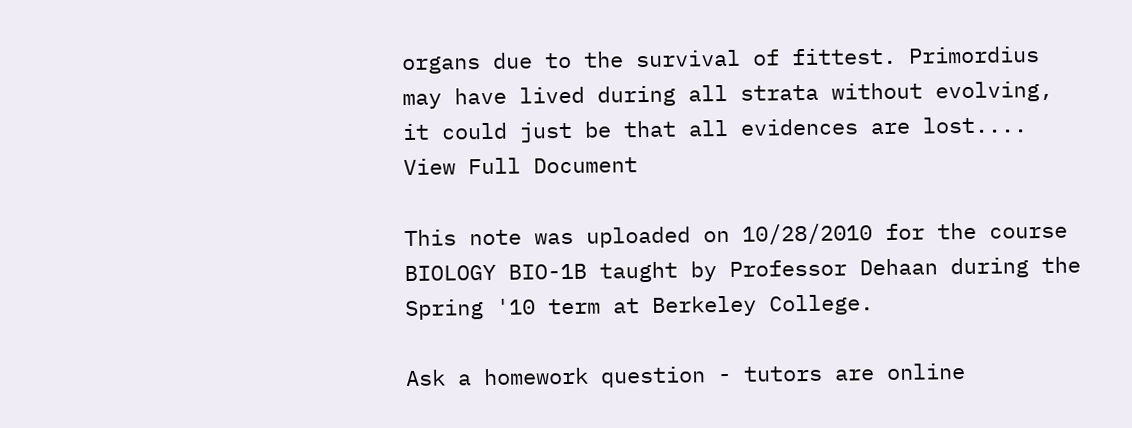organs due to the survival of fittest. Primordius may have lived during all strata without evolving, it could just be that all evidences are lost....
View Full Document

This note was uploaded on 10/28/2010 for the course BIOLOGY BIO-1B taught by Professor Dehaan during the Spring '10 term at Berkeley College.

Ask a homework question - tutors are online